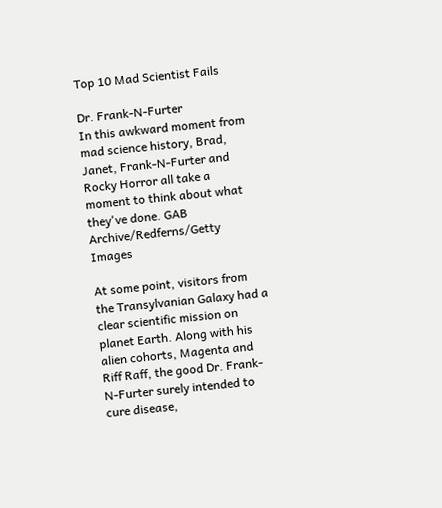Top 10 Mad Scientist Fails

Dr. Frank-N-Furter
In this awkward moment from mad science history, Brad, Janet, Frank-N-Furter and Rocky Horror all take a moment to think about what they've done. GAB Archive/Redferns/Getty Images

At some point, visitors from the Transylvanian Galaxy had a clear scientific mission on planet Earth. Along with his alien cohorts, Magenta and Riff Raff, the good Dr. Frank-N-Furter surely intended to cure disease,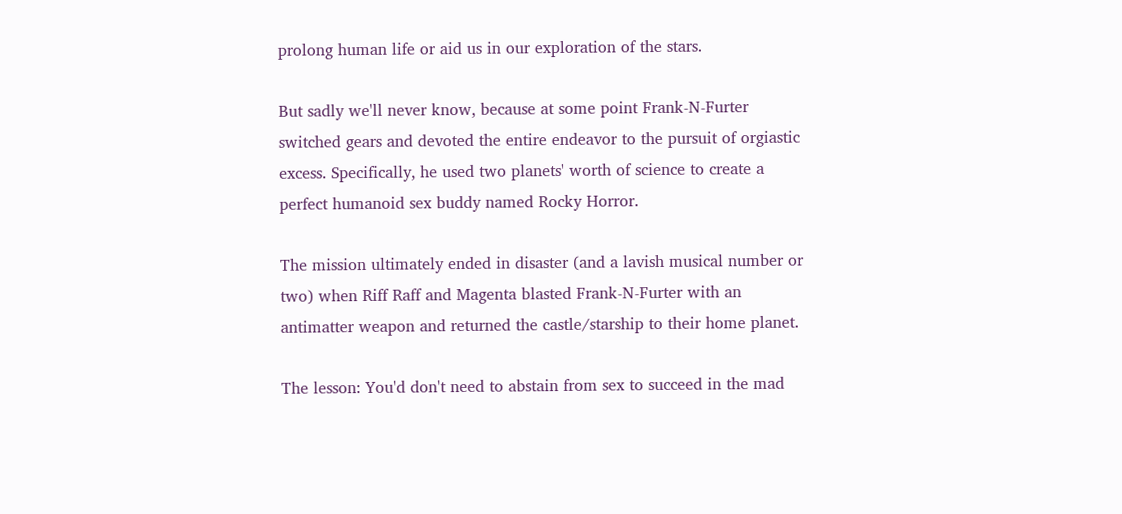prolong human life or aid us in our exploration of the stars.

But sadly we'll never know, because at some point Frank-N-Furter switched gears and devoted the entire endeavor to the pursuit of orgiastic excess. Specifically, he used two planets' worth of science to create a perfect humanoid sex buddy named Rocky Horror.

The mission ultimately ended in disaster (and a lavish musical number or two) when Riff Raff and Magenta blasted Frank-N-Furter with an antimatter weapon and returned the castle/starship to their home planet.

The lesson: You'd don't need to abstain from sex to succeed in the mad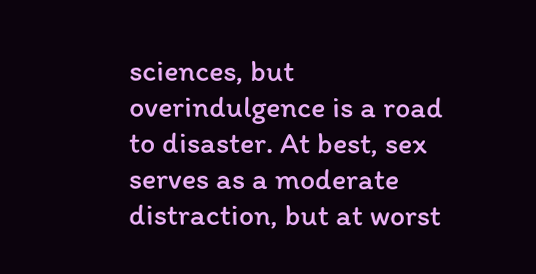sciences, but overindulgence is a road to disaster. At best, sex serves as a moderate distraction, but at worst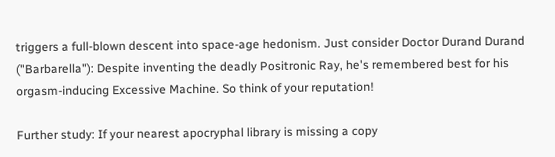triggers a full-blown descent into space-age hedonism. Just consider Doctor Durand Durand ("Barbarella"): Despite inventing the deadly Positronic Ray, he's remembered best for his orgasm-inducing Excessive Machine. So think of your reputation!

Further study: If your nearest apocryphal library is missing a copy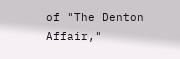of "The Denton Affair,"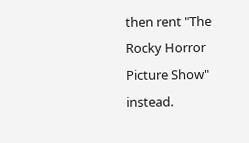then rent "The Rocky Horror Picture Show" instead.